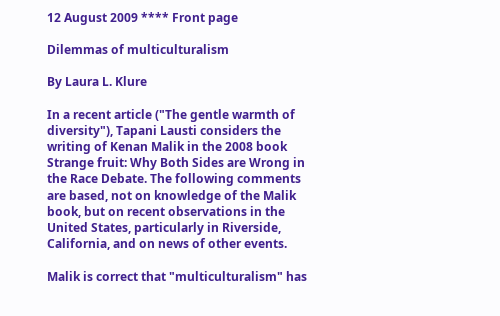12 August 2009 **** Front page

Dilemmas of multiculturalism

By Laura L. Klure

In a recent article ("The gentle warmth of diversity"), Tapani Lausti considers the writing of Kenan Malik in the 2008 book Strange fruit: Why Both Sides are Wrong in the Race Debate. The following comments are based, not on knowledge of the Malik book, but on recent observations in the United States, particularly in Riverside, California, and on news of other events.

Malik is correct that "multiculturalism" has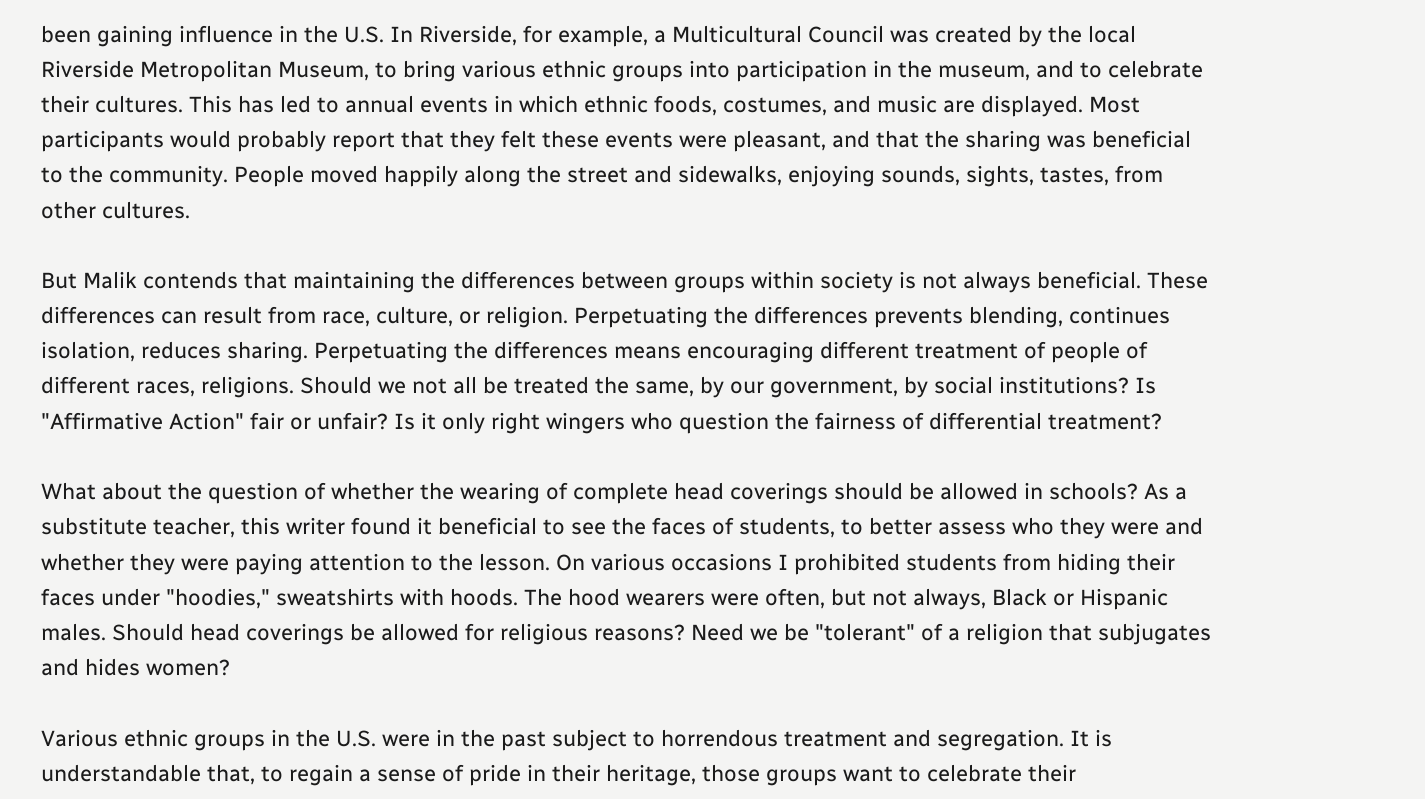been gaining influence in the U.S. In Riverside, for example, a Multicultural Council was created by the local Riverside Metropolitan Museum, to bring various ethnic groups into participation in the museum, and to celebrate their cultures. This has led to annual events in which ethnic foods, costumes, and music are displayed. Most participants would probably report that they felt these events were pleasant, and that the sharing was beneficial to the community. People moved happily along the street and sidewalks, enjoying sounds, sights, tastes, from other cultures.

But Malik contends that maintaining the differences between groups within society is not always beneficial. These differences can result from race, culture, or religion. Perpetuating the differences prevents blending, continues isolation, reduces sharing. Perpetuating the differences means encouraging different treatment of people of different races, religions. Should we not all be treated the same, by our government, by social institutions? Is "Affirmative Action" fair or unfair? Is it only right wingers who question the fairness of differential treatment?

What about the question of whether the wearing of complete head coverings should be allowed in schools? As a substitute teacher, this writer found it beneficial to see the faces of students, to better assess who they were and whether they were paying attention to the lesson. On various occasions I prohibited students from hiding their faces under "hoodies," sweatshirts with hoods. The hood wearers were often, but not always, Black or Hispanic males. Should head coverings be allowed for religious reasons? Need we be "tolerant" of a religion that subjugates and hides women?

Various ethnic groups in the U.S. were in the past subject to horrendous treatment and segregation. It is understandable that, to regain a sense of pride in their heritage, those groups want to celebrate their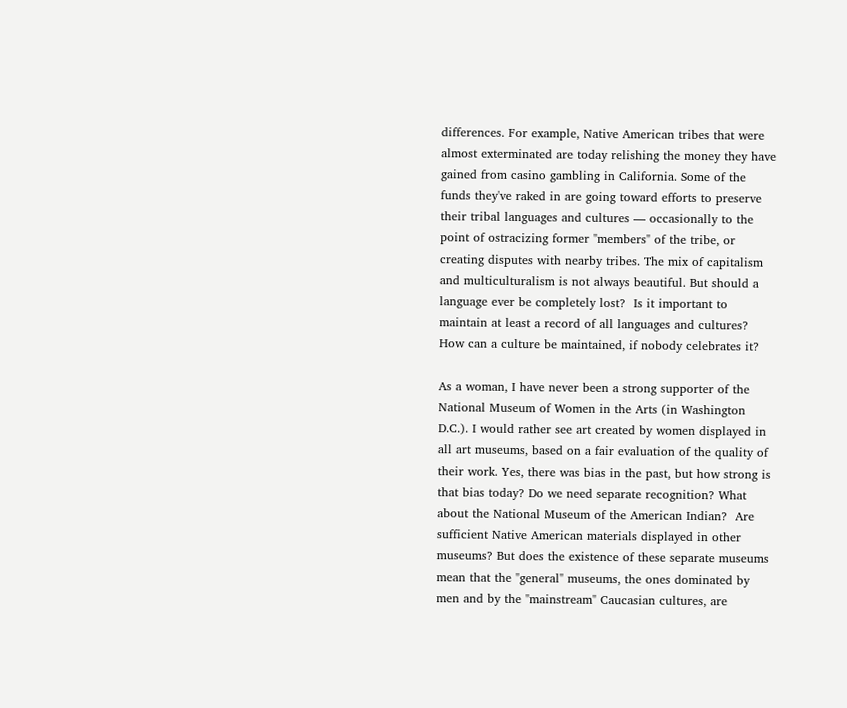differences. For example, Native American tribes that were almost exterminated are today relishing the money they have gained from casino gambling in California. Some of the funds they've raked in are going toward efforts to preserve their tribal languages and cultures — occasionally to the point of ostracizing former "members" of the tribe, or creating disputes with nearby tribes. The mix of capitalism and multiculturalism is not always beautiful. But should a language ever be completely lost?  Is it important to maintain at least a record of all languages and cultures? How can a culture be maintained, if nobody celebrates it?

As a woman, I have never been a strong supporter of the National Museum of Women in the Arts (in Washington D.C.). I would rather see art created by women displayed in all art museums, based on a fair evaluation of the quality of their work. Yes, there was bias in the past, but how strong is that bias today? Do we need separate recognition? What about the National Museum of the American Indian?  Are sufficient Native American materials displayed in other museums? But does the existence of these separate museums mean that the "general" museums, the ones dominated by men and by the "mainstream" Caucasian cultures, are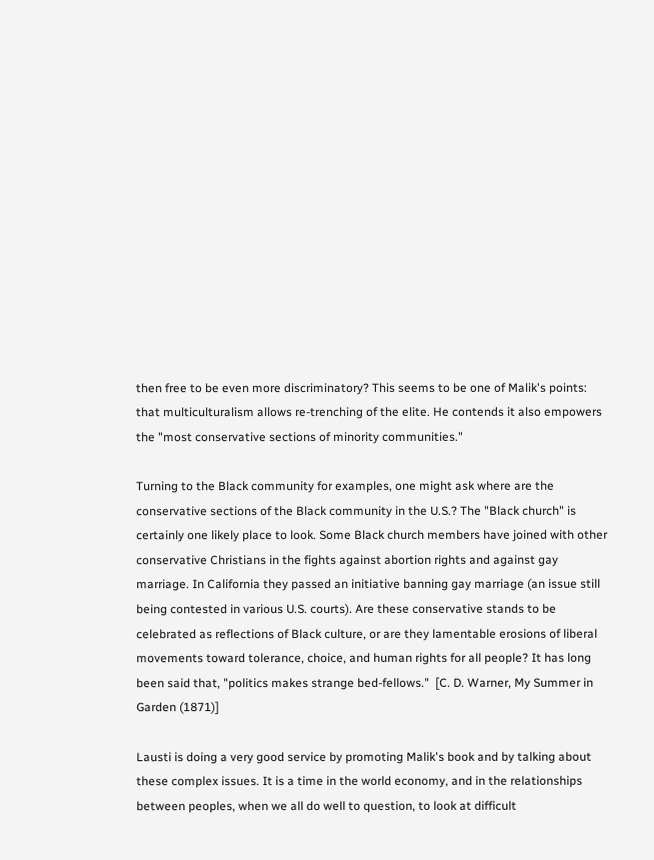then free to be even more discriminatory? This seems to be one of Malik's points: that multiculturalism allows re-trenching of the elite. He contends it also empowers the "most conservative sections of minority communities."

Turning to the Black community for examples, one might ask where are the conservative sections of the Black community in the U.S.? The "Black church" is certainly one likely place to look. Some Black church members have joined with other conservative Christians in the fights against abortion rights and against gay marriage. In California they passed an initiative banning gay marriage (an issue still being contested in various U.S. courts). Are these conservative stands to be celebrated as reflections of Black culture, or are they lamentable erosions of liberal movements toward tolerance, choice, and human rights for all people? It has long been said that, "politics makes strange bed-fellows."  [C. D. Warner, My Summer in Garden (1871)]

Lausti is doing a very good service by promoting Malik's book and by talking about these complex issues. It is a time in the world economy, and in the relationships between peoples, when we all do well to question, to look at difficult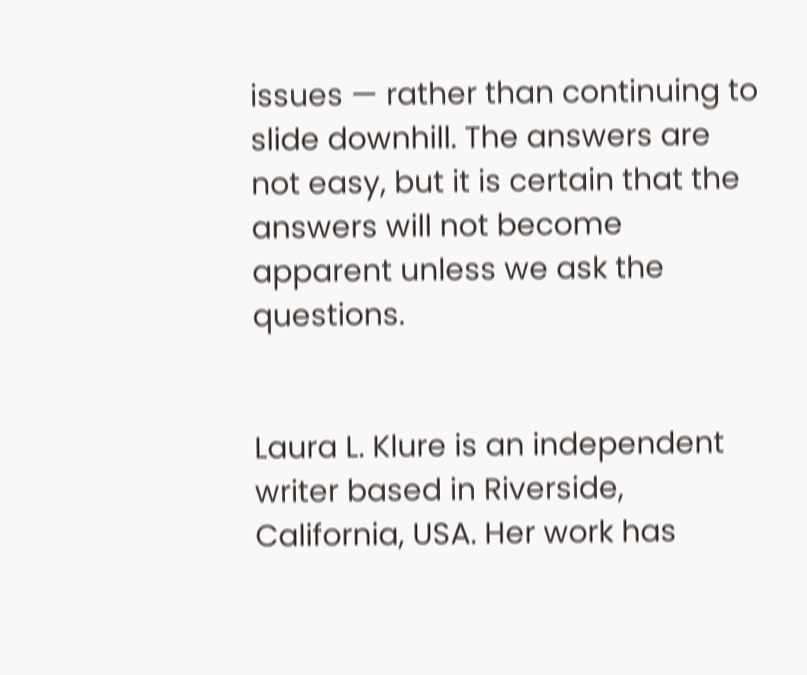issues — rather than continuing to slide downhill. The answers are not easy, but it is certain that the answers will not become apparent unless we ask the questions.


Laura L. Klure is an independent writer based in Riverside, California, USA. Her work has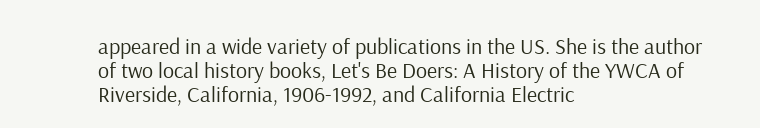appeared in a wide variety of publications in the US. She is the author of two local history books, Let's Be Doers: A History of the YWCA of Riverside, California, 1906-1992, and California Electric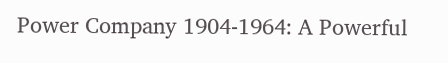Power Company 1904-1964: A Powerful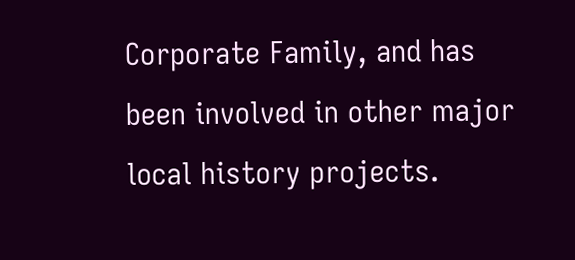Corporate Family, and has been involved in other major local history projects.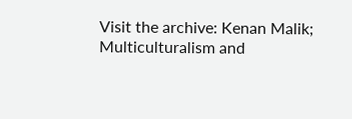Visit the archive: Kenan Malik;
Multiculturalism and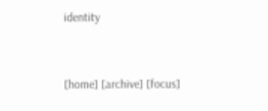identity


[home] [archive] [focus]